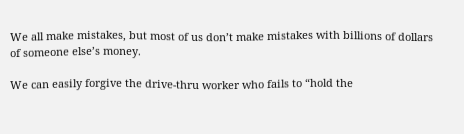We all make mistakes, but most of us don’t make mistakes with billions of dollars of someone else’s money.

We can easily forgive the drive-thru worker who fails to “hold the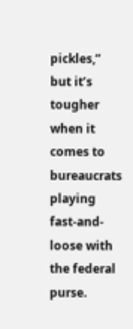pickles,” but it’s tougher when it comes to bureaucrats playing fast-and-loose with the federal purse.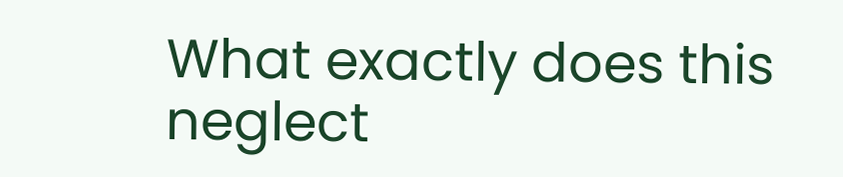What exactly does this neglect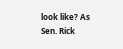look like? As Sen. Rick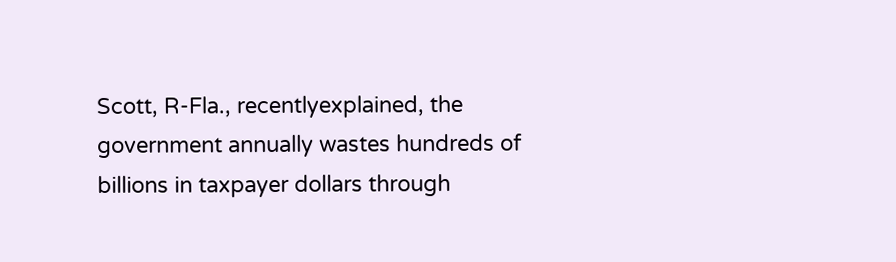Scott, R-Fla., recentlyexplained, the government annually wastes hundreds of billions in taxpayer dollars through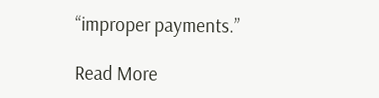“improper payments.”

Read More